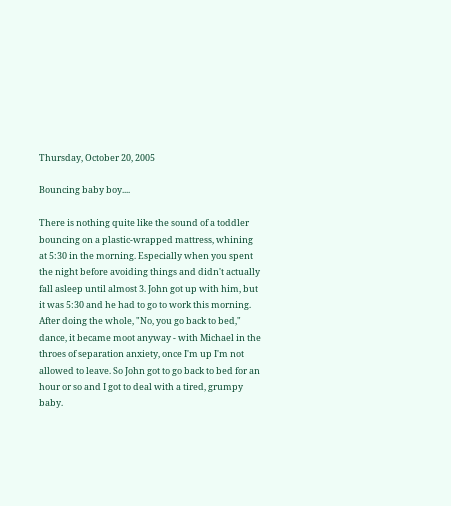Thursday, October 20, 2005

Bouncing baby boy....

There is nothing quite like the sound of a toddler bouncing on a plastic-wrapped mattress, whining at 5:30 in the morning. Especially when you spent the night before avoiding things and didn't actually fall asleep until almost 3. John got up with him, but it was 5:30 and he had to go to work this morning. After doing the whole, "No, you go back to bed," dance, it became moot anyway - with Michael in the throes of separation anxiety, once I'm up I'm not allowed to leave. So John got to go back to bed for an hour or so and I got to deal with a tired, grumpy baby.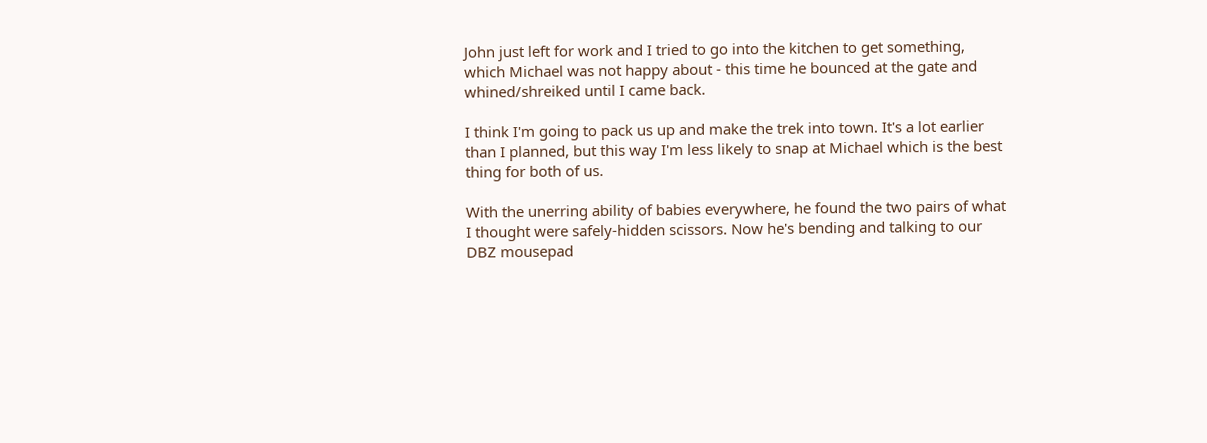John just left for work and I tried to go into the kitchen to get something, which Michael was not happy about - this time he bounced at the gate and whined/shreiked until I came back.

I think I'm going to pack us up and make the trek into town. It's a lot earlier than I planned, but this way I'm less likely to snap at Michael which is the best thing for both of us.

With the unerring ability of babies everywhere, he found the two pairs of what I thought were safely-hidden scissors. Now he's bending and talking to our DBZ mousepad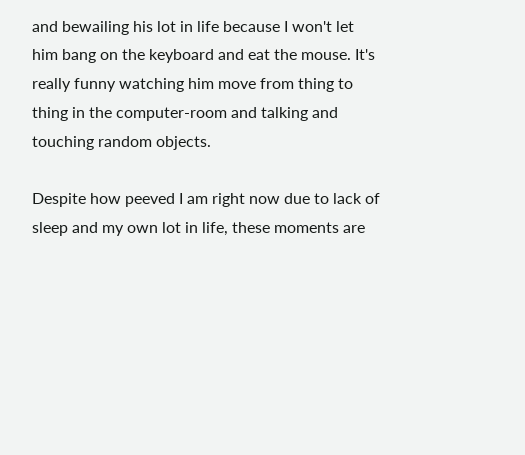and bewailing his lot in life because I won't let him bang on the keyboard and eat the mouse. It's really funny watching him move from thing to thing in the computer-room and talking and touching random objects.

Despite how peeved I am right now due to lack of sleep and my own lot in life, these moments are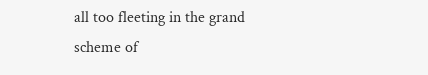all too fleeting in the grand scheme of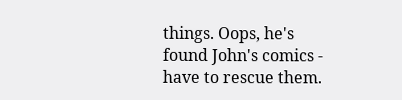things. Oops, he's found John's comics - have to rescue them.